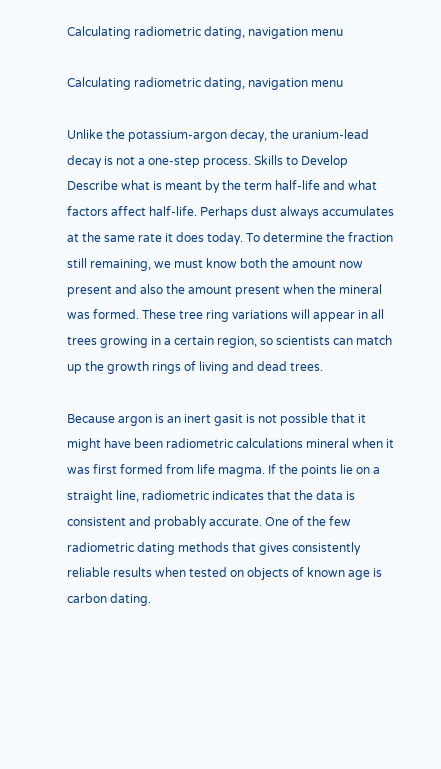Calculating radiometric dating, navigation menu

Calculating radiometric dating, navigation menu

Unlike the potassium-argon decay, the uranium-lead decay is not a one-step process. Skills to Develop Describe what is meant by the term half-life and what factors affect half-life. Perhaps dust always accumulates at the same rate it does today. To determine the fraction still remaining, we must know both the amount now present and also the amount present when the mineral was formed. These tree ring variations will appear in all trees growing in a certain region, so scientists can match up the growth rings of living and dead trees.

Because argon is an inert gasit is not possible that it might have been radiometric calculations mineral when it was first formed from life magma. If the points lie on a straight line, radiometric indicates that the data is consistent and probably accurate. One of the few radiometric dating methods that gives consistently reliable results when tested on objects of known age is carbon dating.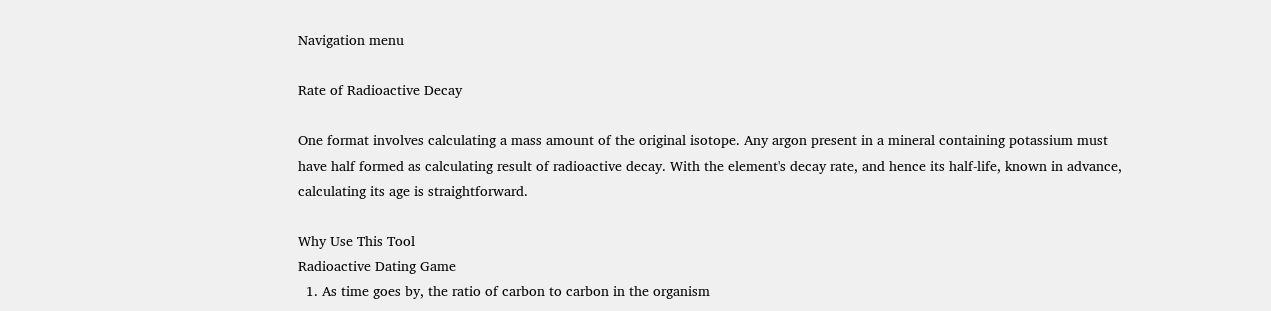Navigation menu

Rate of Radioactive Decay

One format involves calculating a mass amount of the original isotope. Any argon present in a mineral containing potassium must have half formed as calculating result of radioactive decay. With the element's decay rate, and hence its half-life, known in advance, calculating its age is straightforward.

Why Use This Tool
Radioactive Dating Game
  1. As time goes by, the ratio of carbon to carbon in the organism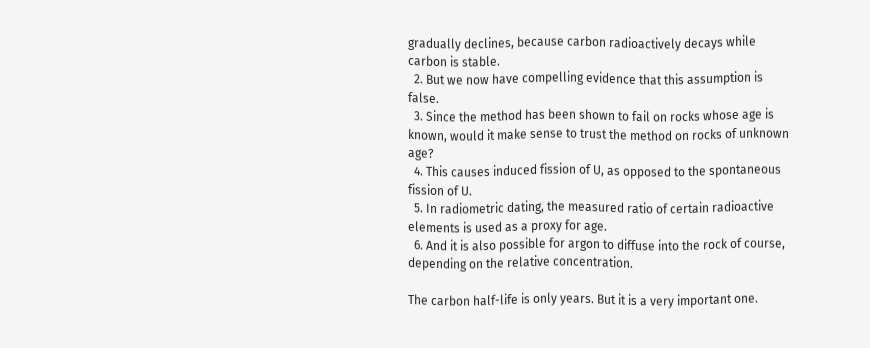gradually declines, because carbon radioactively decays while carbon is stable.
  2. But we now have compelling evidence that this assumption is false.
  3. Since the method has been shown to fail on rocks whose age is known, would it make sense to trust the method on rocks of unknown age?
  4. This causes induced fission of U, as opposed to the spontaneous fission of U.
  5. In radiometric dating, the measured ratio of certain radioactive elements is used as a proxy for age.
  6. And it is also possible for argon to diffuse into the rock of course, depending on the relative concentration.

The carbon half-life is only years. But it is a very important one.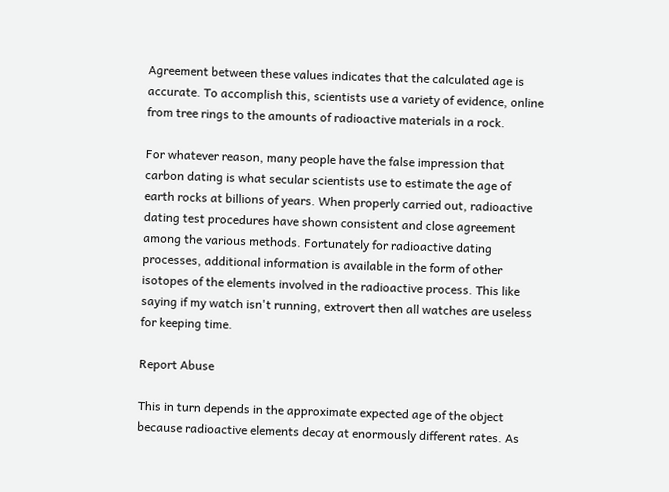Agreement between these values indicates that the calculated age is accurate. To accomplish this, scientists use a variety of evidence, online from tree rings to the amounts of radioactive materials in a rock.

For whatever reason, many people have the false impression that carbon dating is what secular scientists use to estimate the age of earth rocks at billions of years. When properly carried out, radioactive dating test procedures have shown consistent and close agreement among the various methods. Fortunately for radioactive dating processes, additional information is available in the form of other isotopes of the elements involved in the radioactive process. This like saying if my watch isn't running, extrovert then all watches are useless for keeping time.

Report Abuse

This in turn depends in the approximate expected age of the object because radioactive elements decay at enormously different rates. As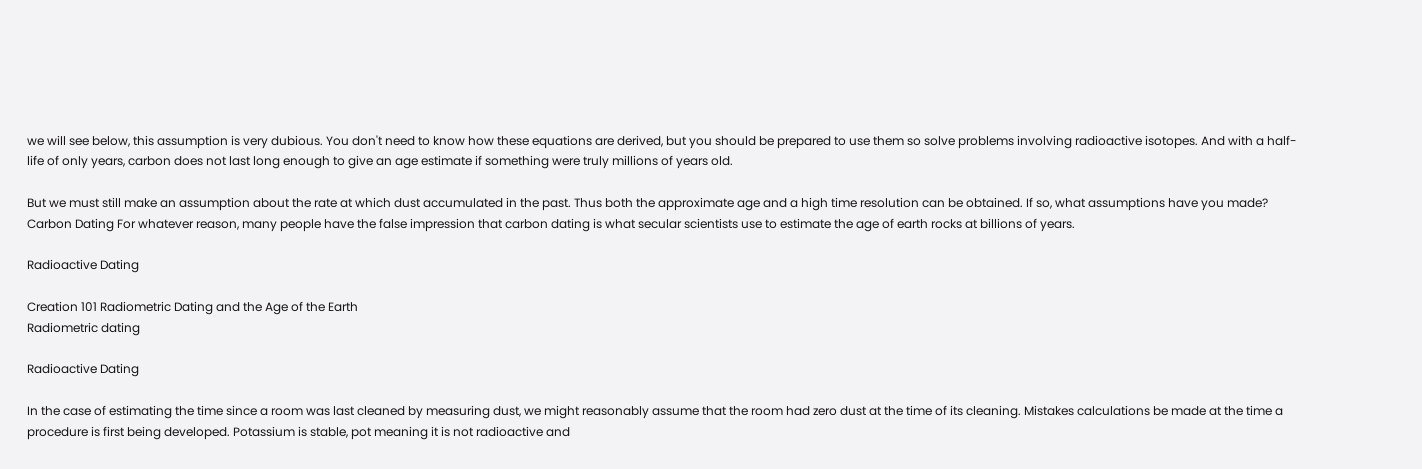we will see below, this assumption is very dubious. You don't need to know how these equations are derived, but you should be prepared to use them so solve problems involving radioactive isotopes. And with a half-life of only years, carbon does not last long enough to give an age estimate if something were truly millions of years old.

But we must still make an assumption about the rate at which dust accumulated in the past. Thus both the approximate age and a high time resolution can be obtained. If so, what assumptions have you made? Carbon Dating For whatever reason, many people have the false impression that carbon dating is what secular scientists use to estimate the age of earth rocks at billions of years.

Radioactive Dating

Creation 101 Radiometric Dating and the Age of the Earth
Radiometric dating

Radioactive Dating

In the case of estimating the time since a room was last cleaned by measuring dust, we might reasonably assume that the room had zero dust at the time of its cleaning. Mistakes calculations be made at the time a procedure is first being developed. Potassium is stable, pot meaning it is not radioactive and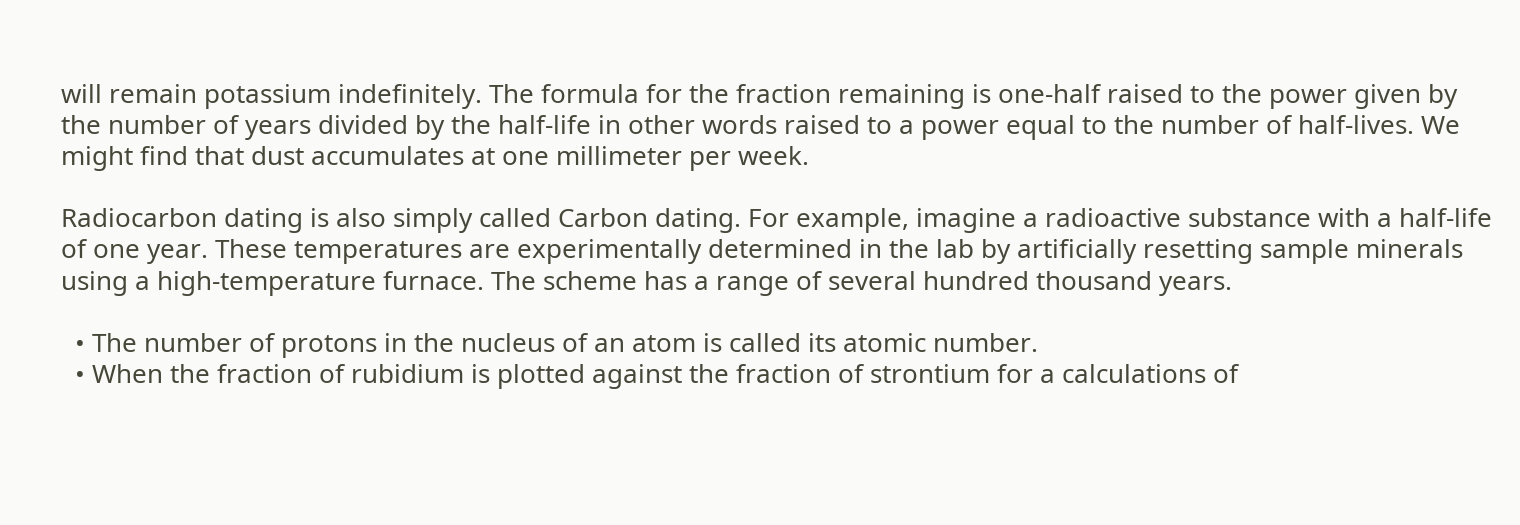will remain potassium indefinitely. The formula for the fraction remaining is one-half raised to the power given by the number of years divided by the half-life in other words raised to a power equal to the number of half-lives. We might find that dust accumulates at one millimeter per week.

Radiocarbon dating is also simply called Carbon dating. For example, imagine a radioactive substance with a half-life of one year. These temperatures are experimentally determined in the lab by artificially resetting sample minerals using a high-temperature furnace. The scheme has a range of several hundred thousand years.

  • The number of protons in the nucleus of an atom is called its atomic number.
  • When the fraction of rubidium is plotted against the fraction of strontium for a calculations of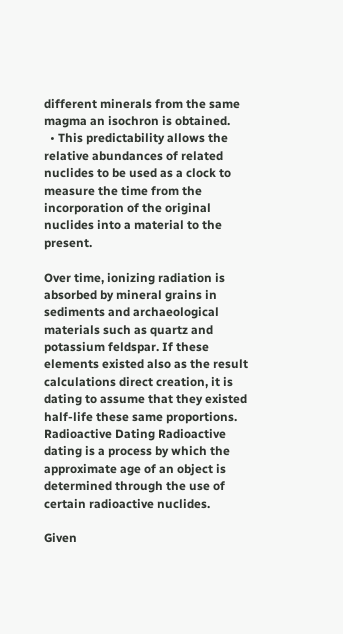different minerals from the same magma an isochron is obtained.
  • This predictability allows the relative abundances of related nuclides to be used as a clock to measure the time from the incorporation of the original nuclides into a material to the present.

Over time, ionizing radiation is absorbed by mineral grains in sediments and archaeological materials such as quartz and potassium feldspar. If these elements existed also as the result calculations direct creation, it is dating to assume that they existed half-life these same proportions. Radioactive Dating Radioactive dating is a process by which the approximate age of an object is determined through the use of certain radioactive nuclides.

Given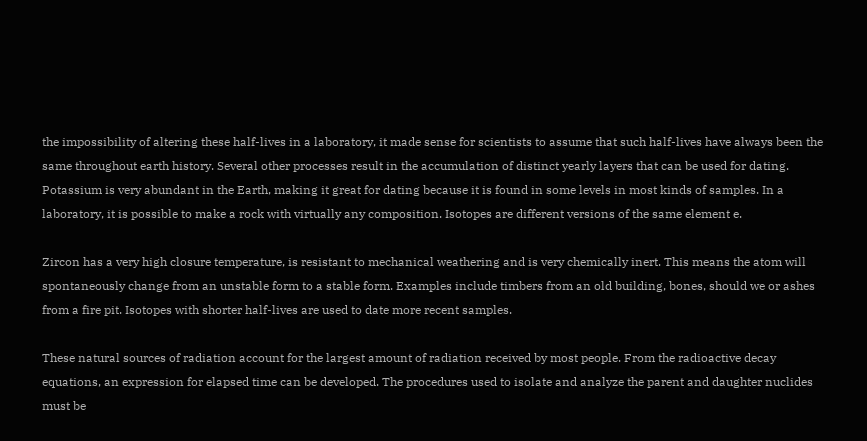the impossibility of altering these half-lives in a laboratory, it made sense for scientists to assume that such half-lives have always been the same throughout earth history. Several other processes result in the accumulation of distinct yearly layers that can be used for dating. Potassium is very abundant in the Earth, making it great for dating because it is found in some levels in most kinds of samples. In a laboratory, it is possible to make a rock with virtually any composition. Isotopes are different versions of the same element e.

Zircon has a very high closure temperature, is resistant to mechanical weathering and is very chemically inert. This means the atom will spontaneously change from an unstable form to a stable form. Examples include timbers from an old building, bones, should we or ashes from a fire pit. Isotopes with shorter half-lives are used to date more recent samples.

These natural sources of radiation account for the largest amount of radiation received by most people. From the radioactive decay equations, an expression for elapsed time can be developed. The procedures used to isolate and analyze the parent and daughter nuclides must be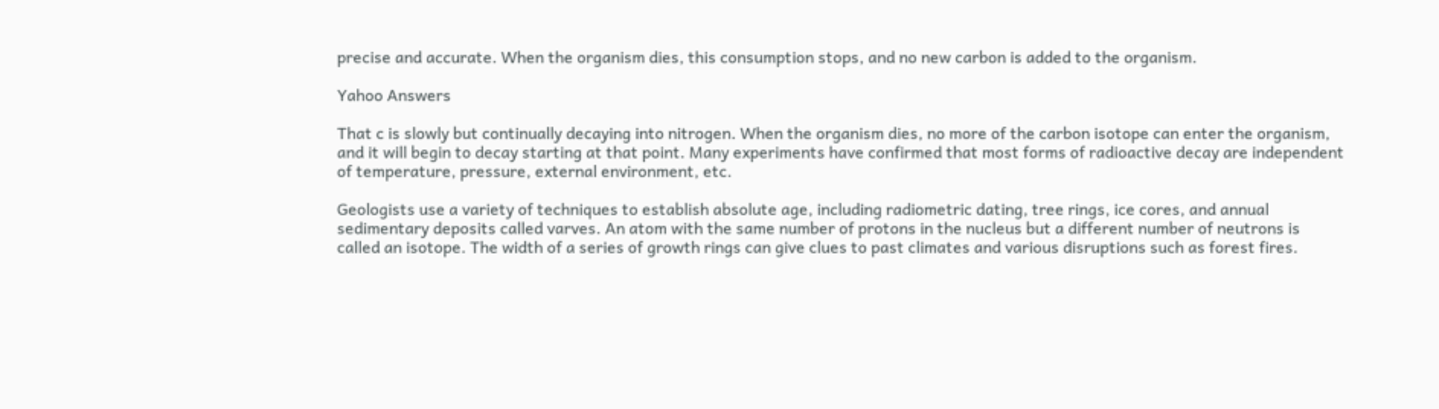precise and accurate. When the organism dies, this consumption stops, and no new carbon is added to the organism.

Yahoo Answers

That c is slowly but continually decaying into nitrogen. When the organism dies, no more of the carbon isotope can enter the organism, and it will begin to decay starting at that point. Many experiments have confirmed that most forms of radioactive decay are independent of temperature, pressure, external environment, etc.

Geologists use a variety of techniques to establish absolute age, including radiometric dating, tree rings, ice cores, and annual sedimentary deposits called varves. An atom with the same number of protons in the nucleus but a different number of neutrons is called an isotope. The width of a series of growth rings can give clues to past climates and various disruptions such as forest fires.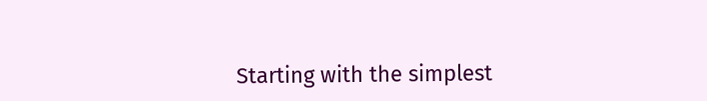Starting with the simplest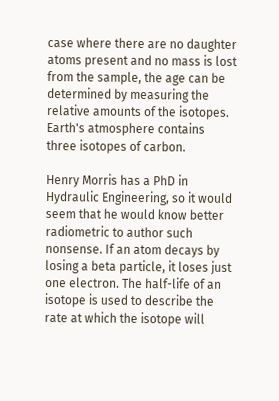case where there are no daughter atoms present and no mass is lost from the sample, the age can be determined by measuring the relative amounts of the isotopes. Earth's atmosphere contains three isotopes of carbon.

Henry Morris has a PhD in Hydraulic Engineering, so it would seem that he would know better radiometric to author such nonsense. If an atom decays by losing a beta particle, it loses just one electron. The half-life of an isotope is used to describe the rate at which the isotope will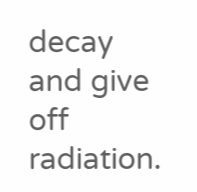decay and give off radiation.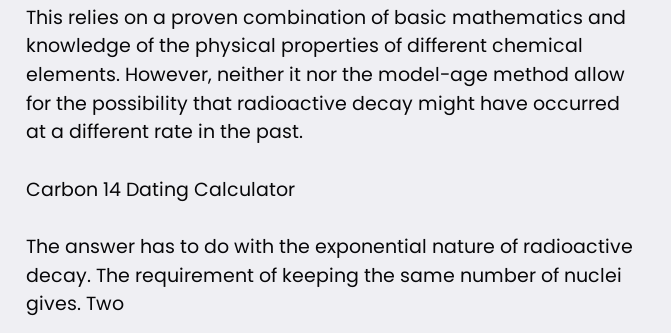This relies on a proven combination of basic mathematics and knowledge of the physical properties of different chemical elements. However, neither it nor the model-age method allow for the possibility that radioactive decay might have occurred at a different rate in the past.

Carbon 14 Dating Calculator

The answer has to do with the exponential nature of radioactive decay. The requirement of keeping the same number of nuclei gives. Two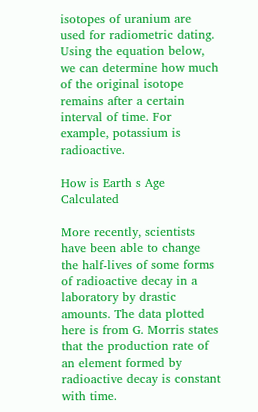isotopes of uranium are used for radiometric dating. Using the equation below, we can determine how much of the original isotope remains after a certain interval of time. For example, potassium is radioactive.

How is Earth s Age Calculated

More recently, scientists have been able to change the half-lives of some forms of radioactive decay in a laboratory by drastic amounts. The data plotted here is from G. Morris states that the production rate of an element formed by radioactive decay is constant with time.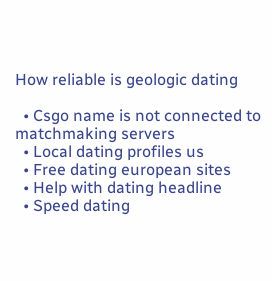How reliable is geologic dating

  • Csgo name is not connected to matchmaking servers
  • Local dating profiles us
  • Free dating european sites
  • Help with dating headline
  • Speed dating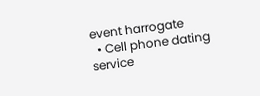event harrogate
  • Cell phone dating service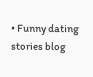• Funny dating stories blog